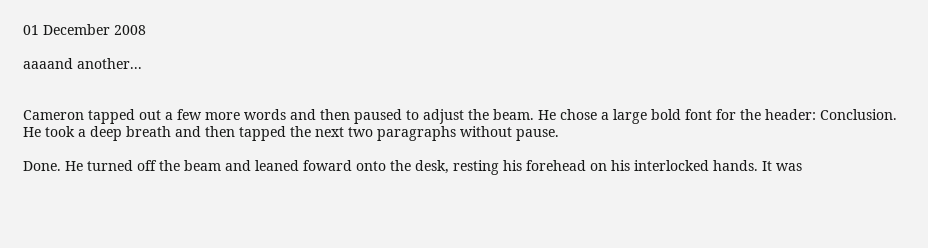01 December 2008

aaaand another...


Cameron tapped out a few more words and then paused to adjust the beam. He chose a large bold font for the header: Conclusion. He took a deep breath and then tapped the next two paragraphs without pause.

Done. He turned off the beam and leaned foward onto the desk, resting his forehead on his interlocked hands. It was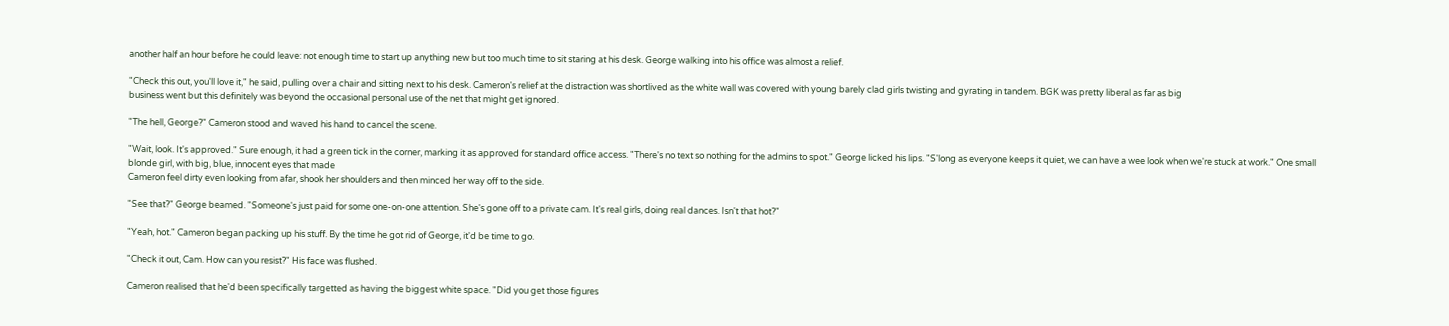another half an hour before he could leave: not enough time to start up anything new but too much time to sit staring at his desk. George walking into his office was almost a relief.

"Check this out, you'll love it," he said, pulling over a chair and sitting next to his desk. Cameron's relief at the distraction was shortlived as the white wall was covered with young barely clad girls twisting and gyrating in tandem. BGK was pretty liberal as far as big
business went but this definitely was beyond the occasional personal use of the net that might get ignored.

"The hell, George?" Cameron stood and waved his hand to cancel the scene.

"Wait, look. It's approved." Sure enough, it had a green tick in the corner, marking it as approved for standard office access. "There's no text so nothing for the admins to spot." George licked his lips. "S'long as everyone keeps it quiet, we can have a wee look when we're stuck at work." One small blonde girl, with big, blue, innocent eyes that made
Cameron feel dirty even looking from afar, shook her shoulders and then minced her way off to the side.

"See that?" George beamed. "Someone's just paid for some one-on-one attention. She's gone off to a private cam. It's real girls, doing real dances. Isn't that hot?"

"Yeah, hot." Cameron began packing up his stuff. By the time he got rid of George, it'd be time to go.

"Check it out, Cam. How can you resist?" His face was flushed.

Cameron realised that he'd been specifically targetted as having the biggest white space. "Did you get those figures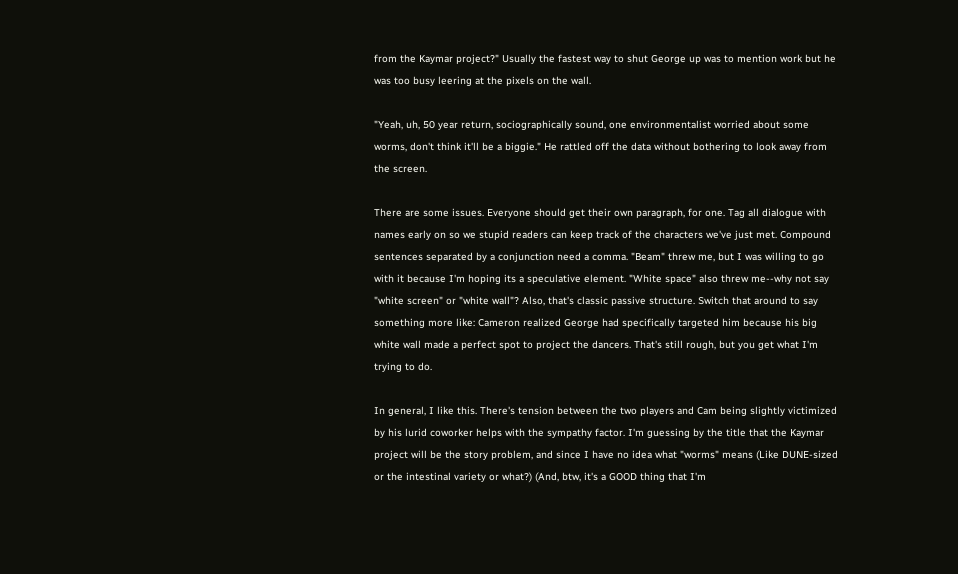from the Kaymar project?" Usually the fastest way to shut George up was to mention work but he was too busy leering at the pixels on the wall.

"Yeah, uh, 50 year return, sociographically sound, one environmentalist worried about some worms, don't think it'll be a biggie." He rattled off the data without bothering to look away from the screen.

There are some issues. Everyone should get their own paragraph, for one. Tag all dialogue with names early on so we stupid readers can keep track of the characters we've just met. Compound sentences separated by a conjunction need a comma. "Beam" threw me, but I was willing to go with it because I'm hoping its a speculative element. "White space" also threw me--why not say "white screen" or "white wall"? Also, that's classic passive structure. Switch that around to say something more like: Cameron realized George had specifically targeted him because his big white wall made a perfect spot to project the dancers. That's still rough, but you get what I'm trying to do.

In general, I like this. There's tension between the two players and Cam being slightly victimized by his lurid coworker helps with the sympathy factor. I'm guessing by the title that the Kaymar project will be the story problem, and since I have no idea what "worms" means (Like DUNE-sized or the intestinal variety or what?) (And, btw, it's a GOOD thing that I'm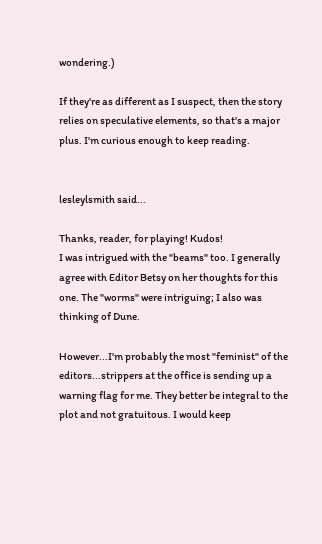wondering.)

If they're as different as I suspect, then the story relies on speculative elements, so that's a major plus. I'm curious enough to keep reading.


lesleylsmith said...

Thanks, reader, for playing! Kudos!
I was intrigued with the "beams" too. I generally agree with Editor Betsy on her thoughts for this one. The "worms" were intriguing; I also was thinking of Dune.

However...I'm probably the most "feminist" of the editors...strippers at the office is sending up a warning flag for me. They better be integral to the plot and not gratuitous. I would keep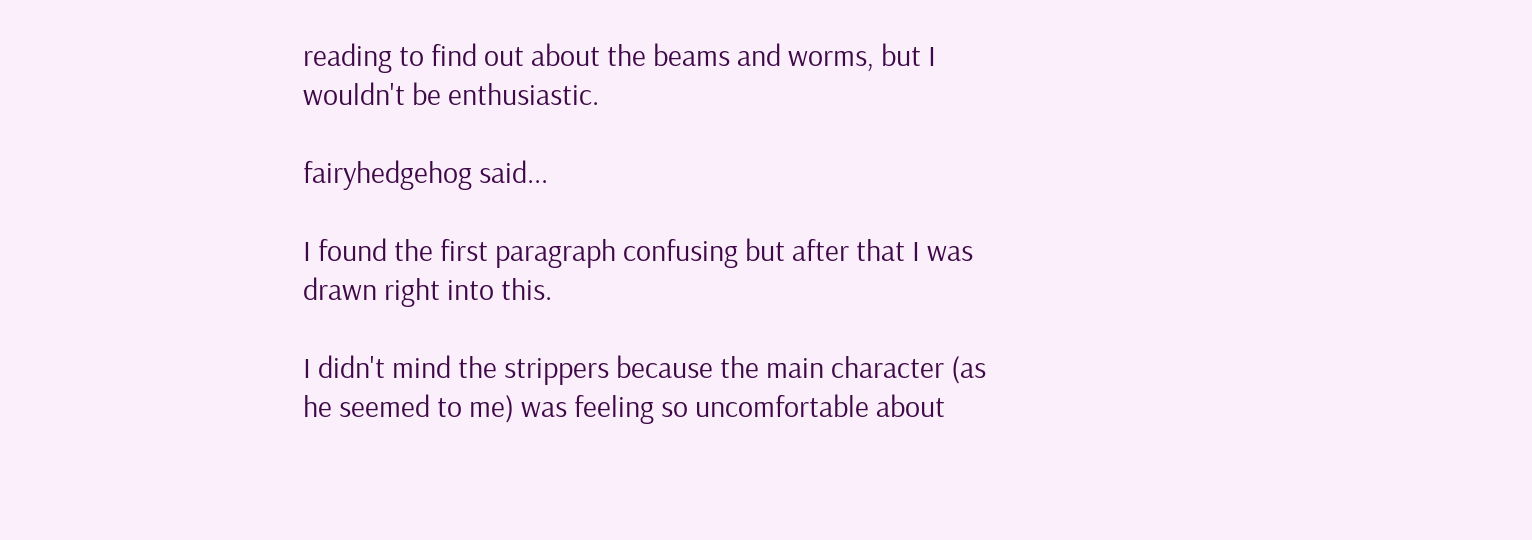reading to find out about the beams and worms, but I wouldn't be enthusiastic.

fairyhedgehog said...

I found the first paragraph confusing but after that I was drawn right into this.

I didn't mind the strippers because the main character (as he seemed to me) was feeling so uncomfortable about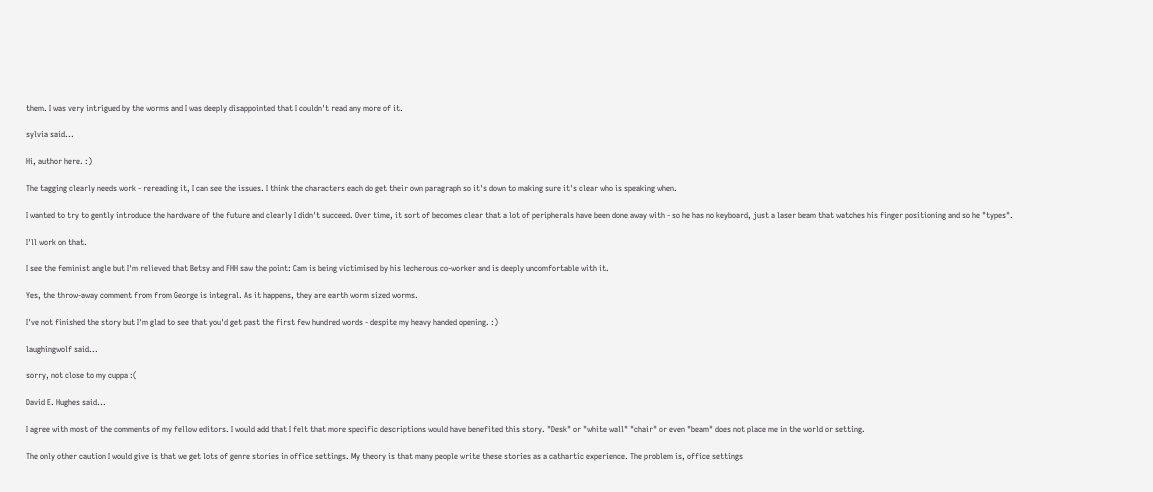them. I was very intrigued by the worms and I was deeply disappointed that I couldn't read any more of it.

sylvia said...

Hi, author here. :)

The tagging clearly needs work - rereading it, I can see the issues. I think the characters each do get their own paragraph so it's down to making sure it's clear who is speaking when.

I wanted to try to gently introduce the hardware of the future and clearly I didn't succeed. Over time, it sort of becomes clear that a lot of peripherals have been done away with - so he has no keyboard, just a laser beam that watches his finger positioning and so he "types".

I'll work on that.

I see the feminist angle but I'm relieved that Betsy and FHH saw the point: Cam is being victimised by his lecherous co-worker and is deeply uncomfortable with it.

Yes, the throw-away comment from from George is integral. As it happens, they are earth worm sized worms.

I've not finished the story but I'm glad to see that you'd get past the first few hundred words - despite my heavy handed opening. :)

laughingwolf said...

sorry, not close to my cuppa :(

David E. Hughes said...

I agree with most of the comments of my fellow editors. I would add that I felt that more specific descriptions would have benefited this story. "Desk" or "white wall" "chair" or even "beam" does not place me in the world or setting.

The only other caution I would give is that we get lots of genre stories in office settings. My theory is that many people write these stories as a cathartic experience. The problem is, office settings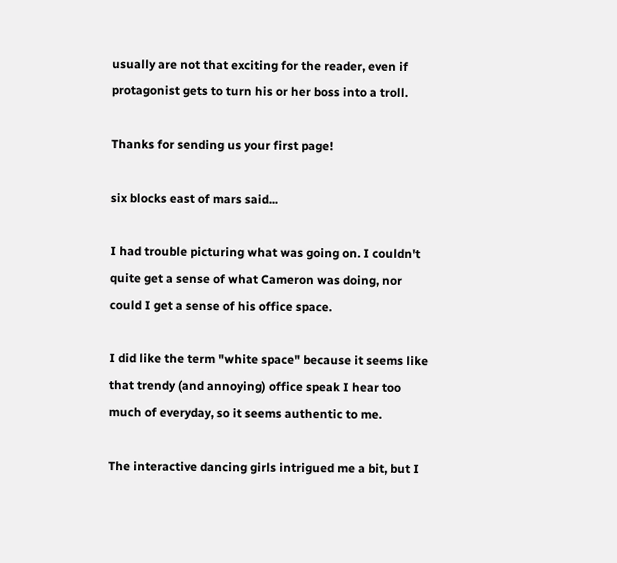usually are not that exciting for the reader, even if protagonist gets to turn his or her boss into a troll.

Thanks for sending us your first page!

six blocks east of mars said...

I had trouble picturing what was going on. I couldn't quite get a sense of what Cameron was doing, nor could I get a sense of his office space.

I did like the term "white space" because it seems like that trendy (and annoying) office speak I hear too much of everyday, so it seems authentic to me.

The interactive dancing girls intrigued me a bit, but I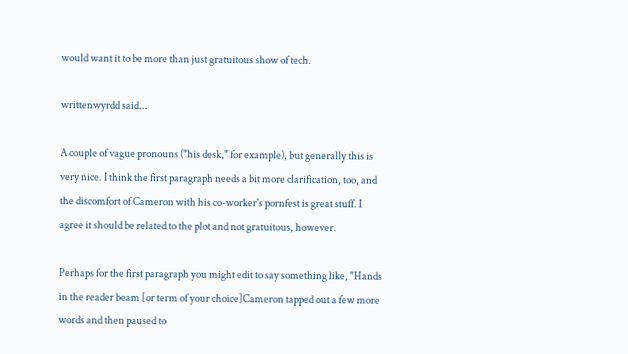would want it to be more than just gratuitous show of tech.

writtenwyrdd said...

A couple of vague pronouns ("his desk," for example), but generally this is very nice. I think the first paragraph needs a bit more clarification, too, and the discomfort of Cameron with his co-worker's pornfest is great stuff. I agree it should be related to the plot and not gratuitous, however.

Perhaps for the first paragraph you might edit to say something like, "Hands in the reader beam [or term of your choice]Cameron tapped out a few more words and then paused to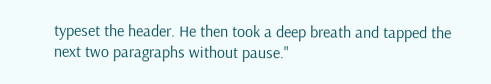typeset the header. He then took a deep breath and tapped the next two paragraphs without pause."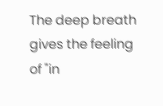The deep breath gives the feeling of "in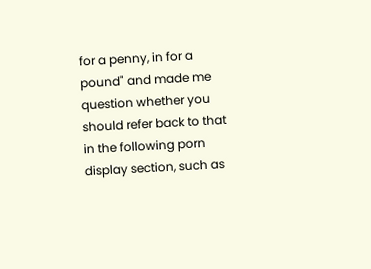for a penny, in for a pound" and made me question whether you should refer back to that in the following porn display section, such as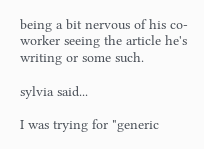being a bit nervous of his co-worker seeing the article he's writing or some such.

sylvia said...

I was trying for "generic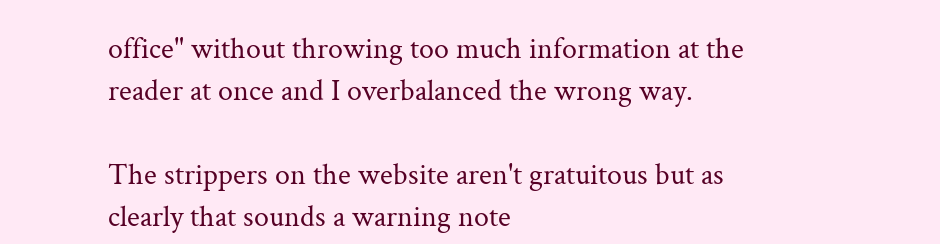office" without throwing too much information at the reader at once and I overbalanced the wrong way.

The strippers on the website aren't gratuitous but as clearly that sounds a warning note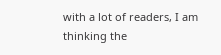with a lot of readers, I am thinking the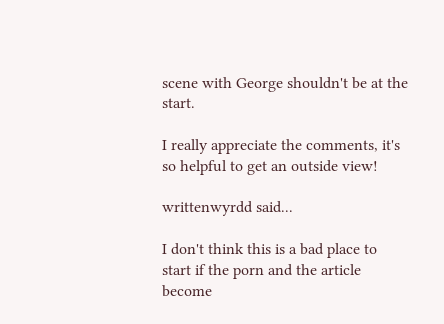scene with George shouldn't be at the start.

I really appreciate the comments, it's so helpful to get an outside view!

writtenwyrdd said...

I don't think this is a bad place to start if the porn and the article become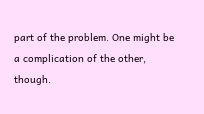part of the problem. One might be a complication of the other, though.